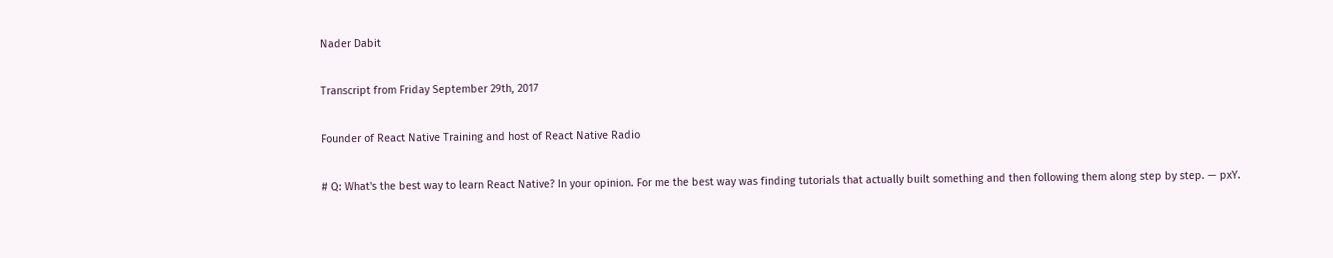Nader Dabit

Transcript from Friday September 29th, 2017

Founder of React Native Training and host of React Native Radio

# Q: What's the best way to learn React Native? In your opinion. For me the best way was finding tutorials that actually built something and then following them along step by step. — pxY.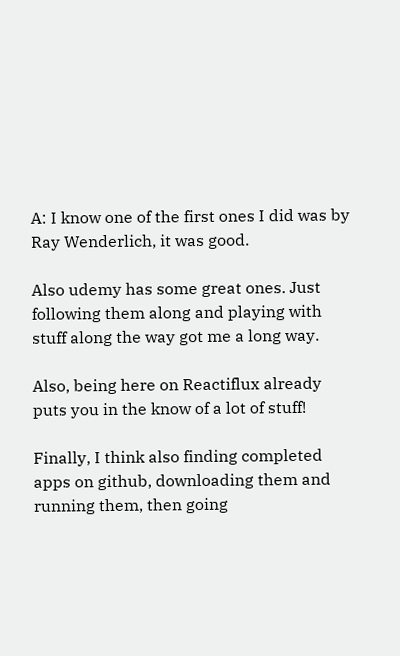A: I know one of the first ones I did was by Ray Wenderlich, it was good.

Also udemy has some great ones. Just following them along and playing with stuff along the way got me a long way.

Also, being here on Reactiflux already puts you in the know of a lot of stuff!

Finally, I think also finding completed apps on github, downloading them and running them, then going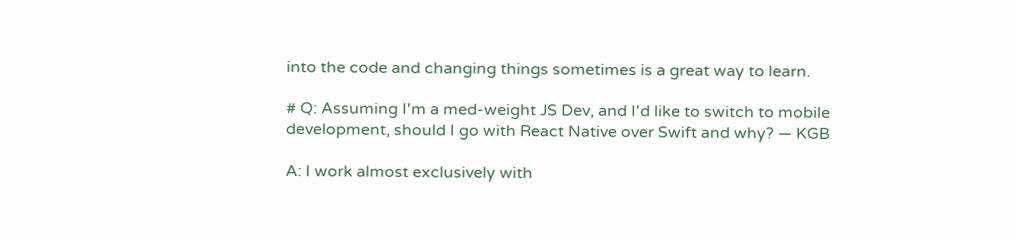into the code and changing things sometimes is a great way to learn.

# Q: Assuming I'm a med-weight JS Dev, and I'd like to switch to mobile development, should I go with React Native over Swift and why? — KGB

A: I work almost exclusively with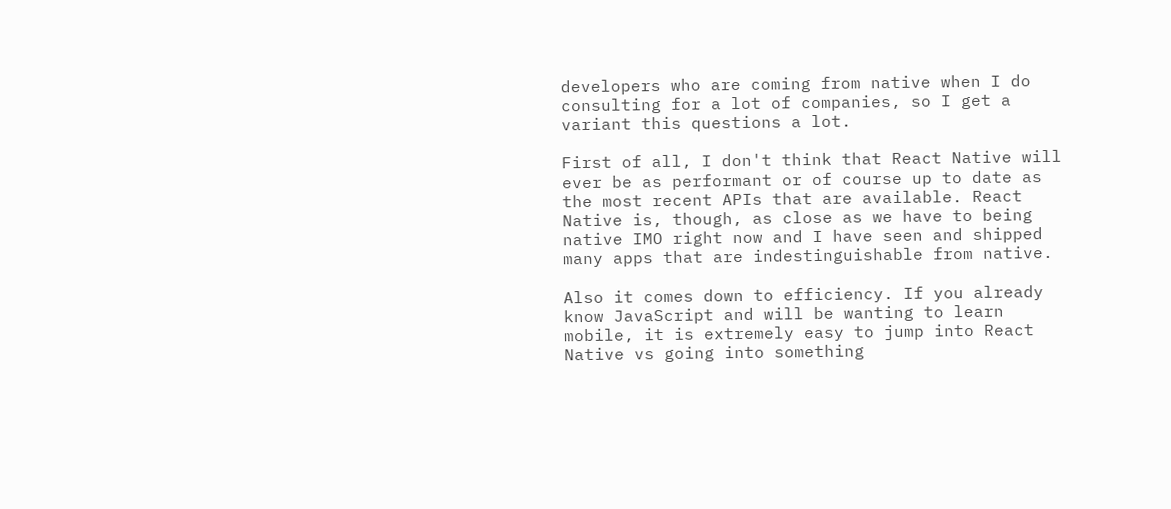developers who are coming from native when I do consulting for a lot of companies, so I get a variant this questions a lot.

First of all, I don't think that React Native will ever be as performant or of course up to date as the most recent APIs that are available. React Native is, though, as close as we have to being native IMO right now and I have seen and shipped many apps that are indestinguishable from native.

Also it comes down to efficiency. If you already know JavaScript and will be wanting to learn mobile, it is extremely easy to jump into React Native vs going into something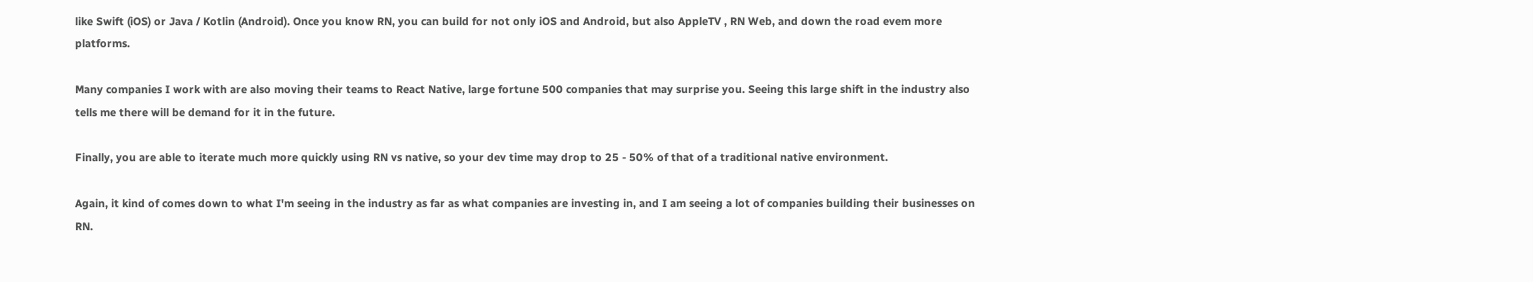like Swift (iOS) or Java / Kotlin (Android). Once you know RN, you can build for not only iOS and Android, but also AppleTV , RN Web, and down the road evem more platforms.

Many companies I work with are also moving their teams to React Native, large fortune 500 companies that may surprise you. Seeing this large shift in the industry also tells me there will be demand for it in the future.

Finally, you are able to iterate much more quickly using RN vs native, so your dev time may drop to 25 - 50% of that of a traditional native environment.

Again, it kind of comes down to what I'm seeing in the industry as far as what companies are investing in, and I am seeing a lot of companies building their businesses on RN.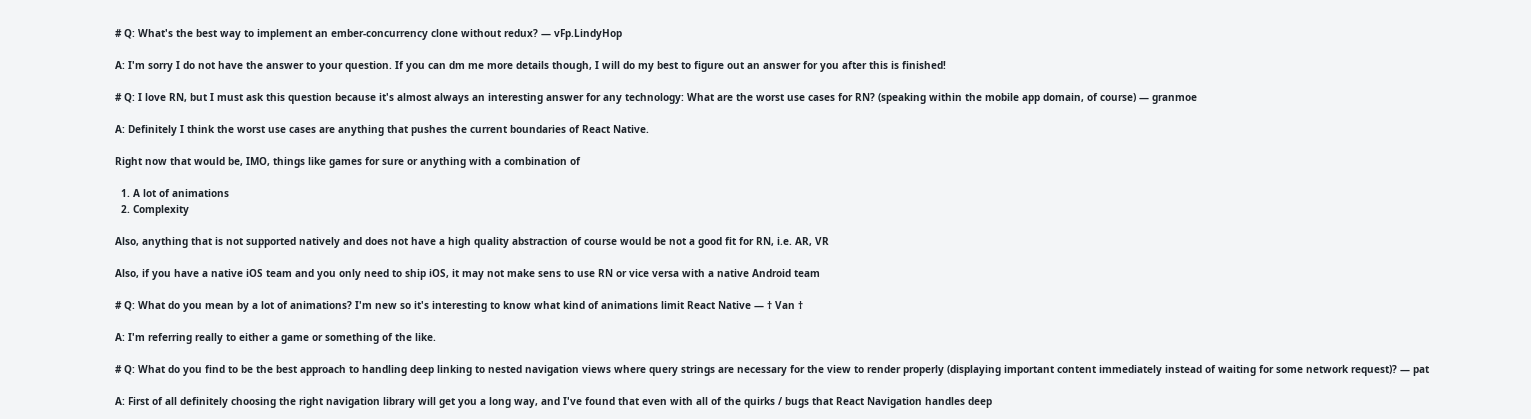# Q: What's the best way to implement an ember-concurrency clone without redux? — vFp.LindyHop

A: I'm sorry I do not have the answer to your question. If you can dm me more details though, I will do my best to figure out an answer for you after this is finished!

# Q: I love RN, but I must ask this question because it's almost always an interesting answer for any technology: What are the worst use cases for RN? (speaking within the mobile app domain, of course) — granmoe

A: Definitely I think the worst use cases are anything that pushes the current boundaries of React Native.

Right now that would be, IMO, things like games for sure or anything with a combination of

  1. A lot of animations
  2. Complexity

Also, anything that is not supported natively and does not have a high quality abstraction of course would be not a good fit for RN, i.e. AR, VR

Also, if you have a native iOS team and you only need to ship iOS, it may not make sens to use RN or vice versa with a native Android team

# Q: What do you mean by a lot of animations? I'm new so it's interesting to know what kind of animations limit React Native — † Van †

A: I'm referring really to either a game or something of the like.

# Q: What do you find to be the best approach to handling deep linking to nested navigation views where query strings are necessary for the view to render properly (displaying important content immediately instead of waiting for some network request)? — pat

A: First of all definitely choosing the right navigation library will get you a long way, and I've found that even with all of the quirks / bugs that React Navigation handles deep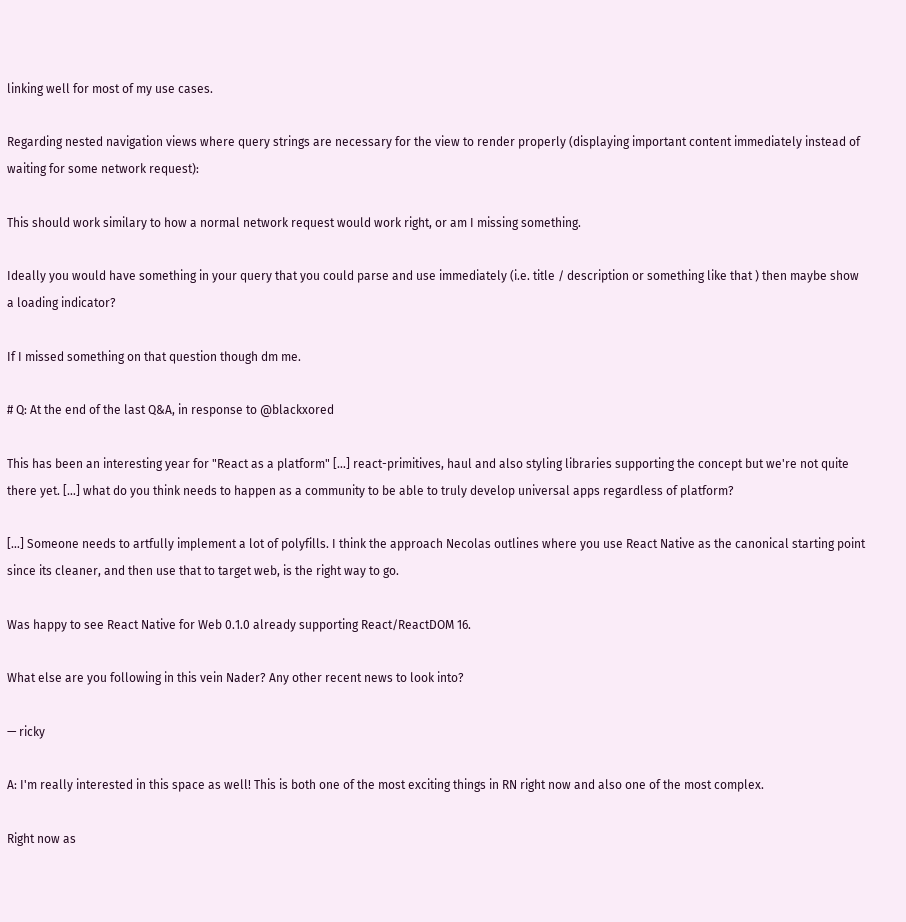linking well for most of my use cases.

Regarding nested navigation views where query strings are necessary for the view to render properly (displaying important content immediately instead of waiting for some network request):

This should work similary to how a normal network request would work right, or am I missing something.

Ideally you would have something in your query that you could parse and use immediately (i.e. title / description or something like that ) then maybe show a loading indicator?

If I missed something on that question though dm me.

# Q: At the end of the last Q&A, in response to @blackxored

This has been an interesting year for "React as a platform" […] react-primitives, haul and also styling libraries supporting the concept but we're not quite there yet. […] what do you think needs to happen as a community to be able to truly develop universal apps regardless of platform?

[…] Someone needs to artfully implement a lot of polyfills. I think the approach Necolas outlines where you use React Native as the canonical starting point since its cleaner, and then use that to target web, is the right way to go.

Was happy to see React Native for Web 0.1.0 already supporting React/ReactDOM 16.

What else are you following in this vein Nader? Any other recent news to look into?

— ricky

A: I'm really interested in this space as well! This is both one of the most exciting things in RN right now and also one of the most complex.

Right now as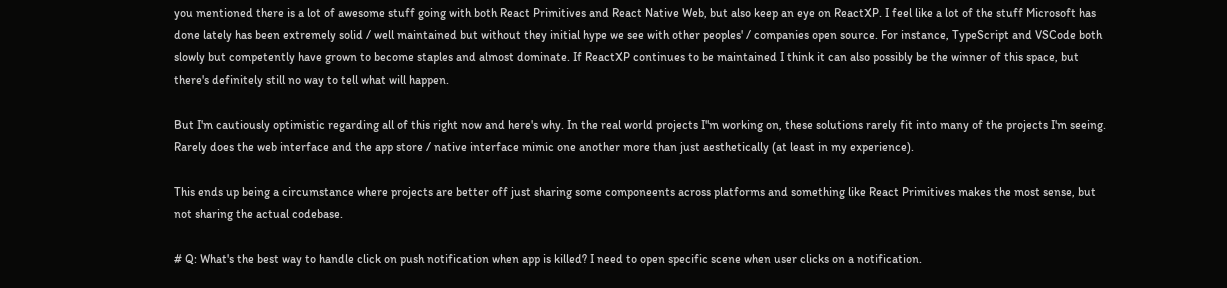you mentioned there is a lot of awesome stuff going with both React Primitives and React Native Web, but also keep an eye on ReactXP. I feel like a lot of the stuff Microsoft has done lately has been extremely solid / well maintained but without they initial hype we see with other peoples' / companies open source. For instance, TypeScript and VSCode both slowly but competently have grown to become staples and almost dominate. If ReactXP continues to be maintained I think it can also possibly be the winner of this space, but there's definitely still no way to tell what will happen.

But I'm cautiously optimistic regarding all of this right now and here's why. In the real world projects I"m working on, these solutions rarely fit into many of the projects I'm seeing. Rarely does the web interface and the app store / native interface mimic one another more than just aesthetically (at least in my experience).

This ends up being a circumstance where projects are better off just sharing some componeents across platforms and something like React Primitives makes the most sense, but not sharing the actual codebase.

# Q: What's the best way to handle click on push notification when app is killed? I need to open specific scene when user clicks on a notification.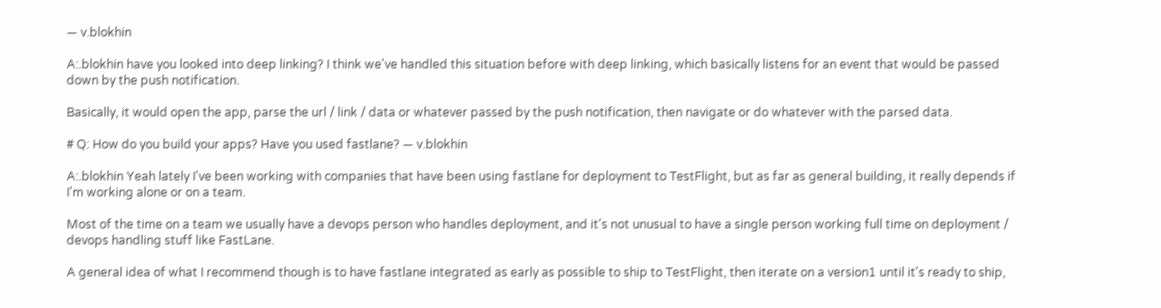— v.blokhin

A:.blokhin have you looked into deep linking? I think we've handled this situation before with deep linking, which basically listens for an event that would be passed down by the push notification.

Basically, it would open the app, parse the url / link / data or whatever passed by the push notification, then navigate or do whatever with the parsed data.

# Q: How do you build your apps? Have you used fastlane? — v.blokhin

A:.blokhin Yeah lately I've been working with companies that have been using fastlane for deployment to TestFlight, but as far as general building, it really depends if I'm working alone or on a team.

Most of the time on a team we usually have a devops person who handles deployment, and it's not unusual to have a single person working full time on deployment / devops handling stuff like FastLane.

A general idea of what I recommend though is to have fastlane integrated as early as possible to ship to TestFlight, then iterate on a version1 until it's ready to ship,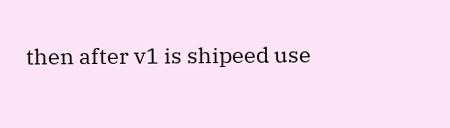then after v1 is shipeed use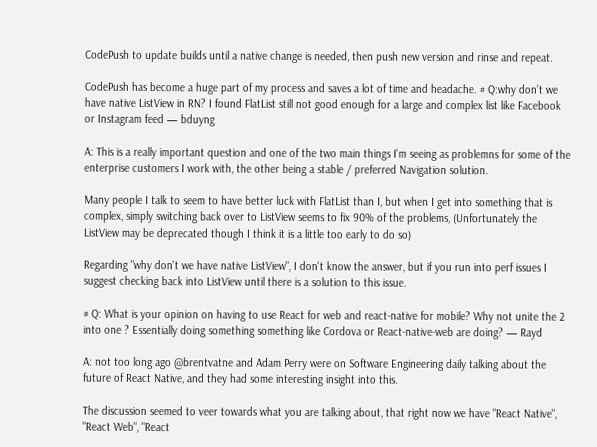CodePush to update builds until a native change is needed, then push new version and rinse and repeat.

CodePush has become a huge part of my process and saves a lot of time and headache. # Q:why don’t we have native ListView in RN? I found FlatList still not good enough for a large and complex list like Facebook or Instagram feed — bduyng

A: This is a really important question and one of the two main things I'm seeing as problemns for some of the enterprise customers I work with, the other being a stable / preferred Navigation solution.

Many people I talk to seem to have better luck with FlatList than I, but when I get into something that is complex, simply switching back over to ListView seems to fix 90% of the problems, (Unfortunately the ListView may be deprecated though I think it is a little too early to do so)

Regarding "why don't we have native ListView", I don't know the answer, but if you run into perf issues I suggest checking back into ListView until there is a solution to this issue.

# Q: What is your opinion on having to use React for web and react-native for mobile? Why not unite the 2 into one ? Essentially doing something something like Cordova or React-native-web are doing? — Rayd

A: not too long ago @brentvatne and Adam Perry were on Software Engineering daily talking about the future of React Native, and they had some interesting insight into this.

The discussion seemed to veer towards what you are talking about, that right now we have "React Native", "React Web", "React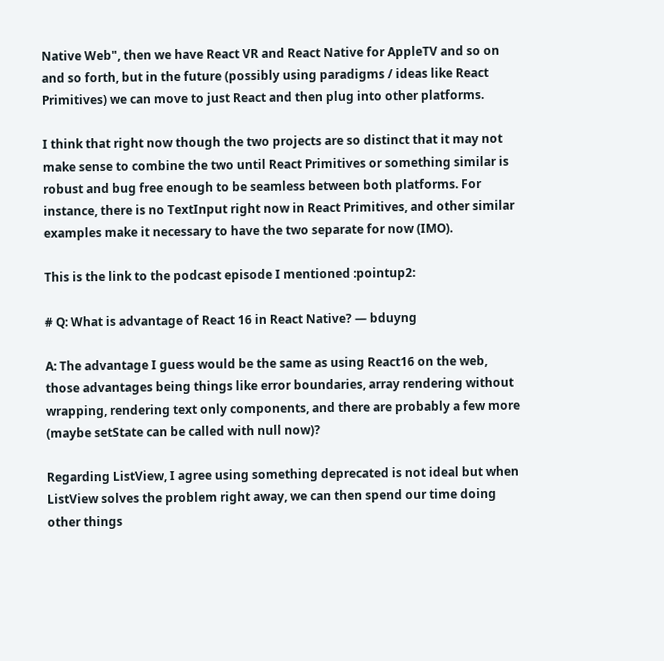Native Web", then we have React VR and React Native for AppleTV and so on and so forth, but in the future (possibly using paradigms / ideas like React Primitives) we can move to just React and then plug into other platforms.

I think that right now though the two projects are so distinct that it may not make sense to combine the two until React Primitives or something similar is robust and bug free enough to be seamless between both platforms. For instance, there is no TextInput right now in React Primitives, and other similar examples make it necessary to have the two separate for now (IMO).

This is the link to the podcast episode I mentioned :pointup2:

# Q: What is advantage of React 16 in React Native? — bduyng

A: The advantage I guess would be the same as using React16 on the web, those advantages being things like error boundaries, array rendering without wrapping, rendering text only components, and there are probably a few more (maybe setState can be called with null now)?

Regarding ListView, I agree using something deprecated is not ideal but when ListView solves the problem right away, we can then spend our time doing other things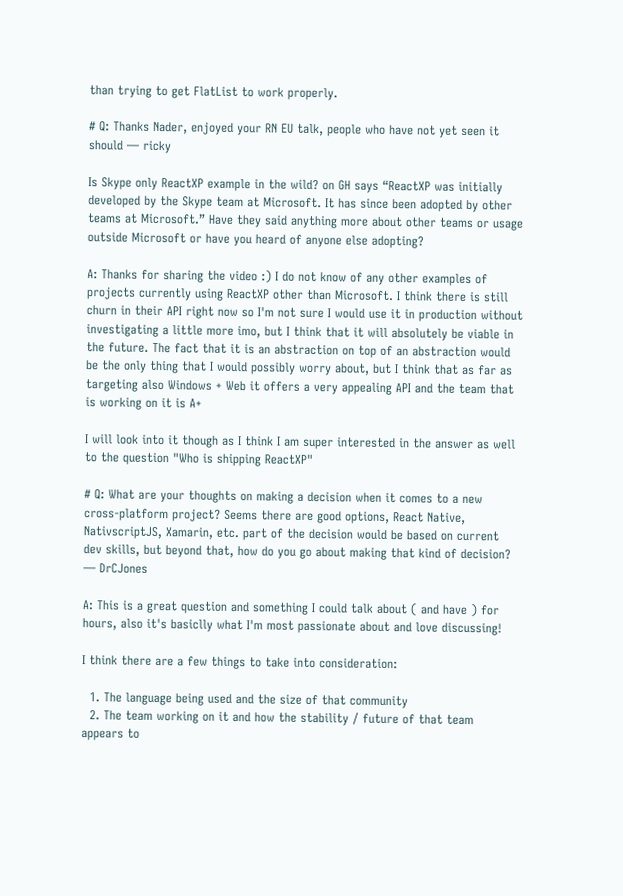than trying to get FlatList to work properly.

# Q: Thanks Nader, enjoyed your RN EU talk, people who have not yet seen it should — ricky

Is Skype only ReactXP example in the wild? on GH says “ReactXP was initially developed by the Skype team at Microsoft. It has since been adopted by other teams at Microsoft.” Have they said anything more about other teams or usage outside Microsoft or have you heard of anyone else adopting?

A: Thanks for sharing the video :) I do not know of any other examples of projects currently using ReactXP other than Microsoft. I think there is still churn in their API right now so I'm not sure I would use it in production without investigating a little more imo, but I think that it will absolutely be viable in the future. The fact that it is an abstraction on top of an abstraction would be the only thing that I would possibly worry about, but I think that as far as targeting also Windows + Web it offers a very appealing API and the team that is working on it is A+

I will look into it though as I think I am super interested in the answer as well to the question "Who is shipping ReactXP"

# Q: What are your thoughts on making a decision when it comes to a new cross-platform project? Seems there are good options, React Native, NativscriptJS, Xamarin, etc. part of the decision would be based on current dev skills, but beyond that, how do you go about making that kind of decision? — DrCJones

A: This is a great question and something I could talk about ( and have ) for hours, also it's basiclly what I'm most passionate about and love discussing!

I think there are a few things to take into consideration:

  1. The language being used and the size of that community
  2. The team working on it and how the stability / future of that team appears to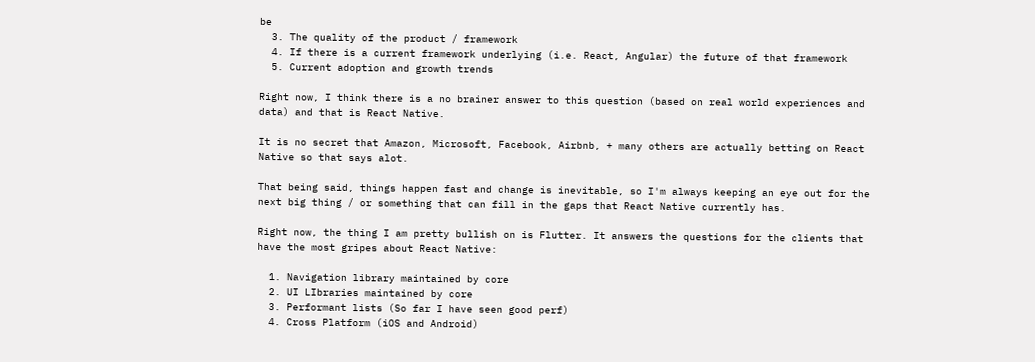be
  3. The quality of the product / framework
  4. If there is a current framework underlying (i.e. React, Angular) the future of that framework
  5. Current adoption and growth trends

Right now, I think there is a no brainer answer to this question (based on real world experiences and data) and that is React Native.

It is no secret that Amazon, Microsoft, Facebook, Airbnb, + many others are actually betting on React Native so that says alot.

That being said, things happen fast and change is inevitable, so I'm always keeping an eye out for the next big thing / or something that can fill in the gaps that React Native currently has.

Right now, the thing I am pretty bullish on is Flutter. It answers the questions for the clients that have the most gripes about React Native:

  1. Navigation library maintained by core
  2. UI LIbraries maintained by core
  3. Performant lists (So far I have seen good perf)
  4. Cross Platform (iOS and Android)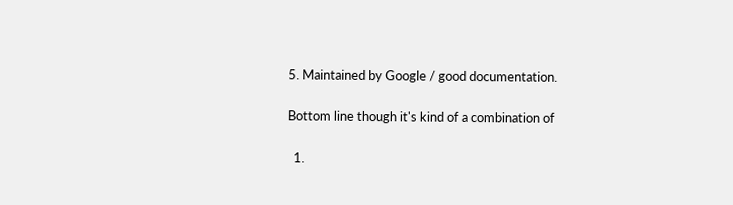5. Maintained by Google / good documentation.

Bottom line though it's kind of a combination of

  1.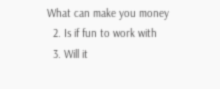What can make you money
  2. Is if fun to work with
  3. Will it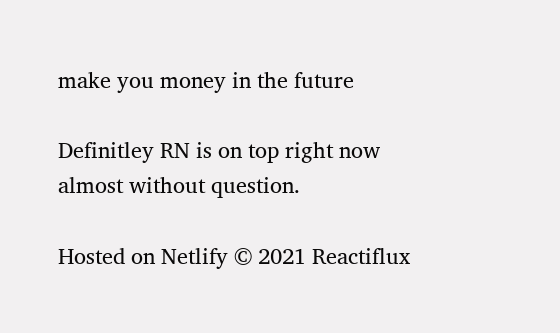make you money in the future

Definitley RN is on top right now almost without question.

Hosted on Netlify © 2021 Reactiflux